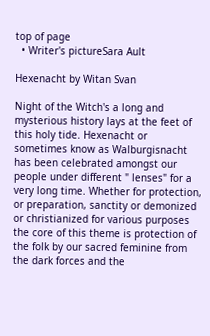top of page
  • Writer's pictureSara Ault

Hexenacht by Witan Svan

Night of the Witch's a long and mysterious history lays at the feet of this holy tide. Hexenacht or sometimes know as Walburgisnacht has been celebrated amongst our people under different " lenses" for a very long time. Whether for protection, or preparation, sanctity or demonized or christianized for various purposes the core of this theme is protection of the folk by our sacred feminine from the dark forces and the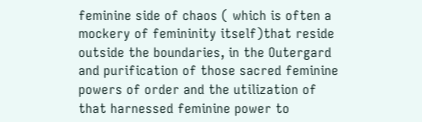feminine side of chaos ( which is often a mockery of femininity itself)that reside outside the boundaries, in the Outergard and purification of those sacred feminine powers of order and the utilization of that harnessed feminine power to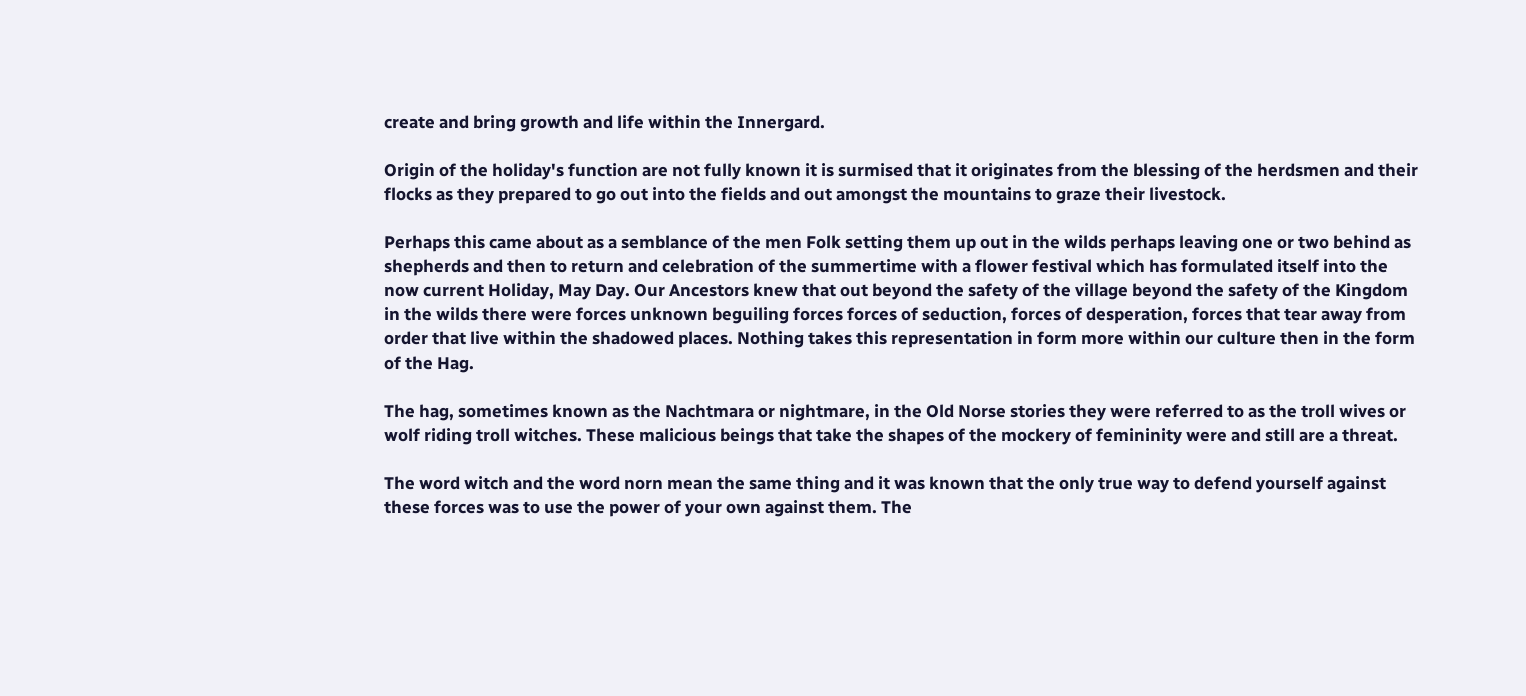create and bring growth and life within the Innergard.

Origin of the holiday's function are not fully known it is surmised that it originates from the blessing of the herdsmen and their flocks as they prepared to go out into the fields and out amongst the mountains to graze their livestock.

Perhaps this came about as a semblance of the men Folk setting them up out in the wilds perhaps leaving one or two behind as shepherds and then to return and celebration of the summertime with a flower festival which has formulated itself into the now current Holiday, May Day. Our Ancestors knew that out beyond the safety of the village beyond the safety of the Kingdom in the wilds there were forces unknown beguiling forces forces of seduction, forces of desperation, forces that tear away from order that live within the shadowed places. Nothing takes this representation in form more within our culture then in the form of the Hag.

The hag, sometimes known as the Nachtmara or nightmare, in the Old Norse stories they were referred to as the troll wives or wolf riding troll witches. These malicious beings that take the shapes of the mockery of femininity were and still are a threat.

The word witch and the word norn mean the same thing and it was known that the only true way to defend yourself against these forces was to use the power of your own against them. The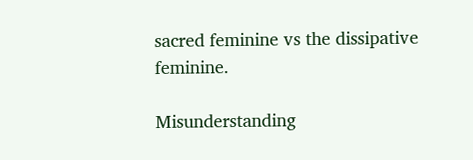sacred feminine vs the dissipative feminine.

Misunderstanding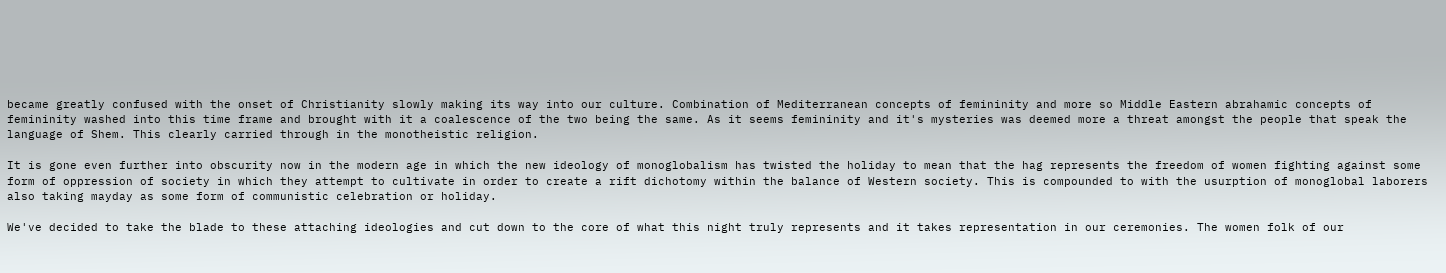became greatly confused with the onset of Christianity slowly making its way into our culture. Combination of Mediterranean concepts of femininity and more so Middle Eastern abrahamic concepts of femininity washed into this time frame and brought with it a coalescence of the two being the same. As it seems femininity and it's mysteries was deemed more a threat amongst the people that speak the language of Shem. This clearly carried through in the monotheistic religion.

It is gone even further into obscurity now in the modern age in which the new ideology of monoglobalism has twisted the holiday to mean that the hag represents the freedom of women fighting against some form of oppression of society in which they attempt to cultivate in order to create a rift dichotomy within the balance of Western society. This is compounded to with the usurption of monoglobal laborers also taking mayday as some form of communistic celebration or holiday.

We've decided to take the blade to these attaching ideologies and cut down to the core of what this night truly represents and it takes representation in our ceremonies. The women folk of our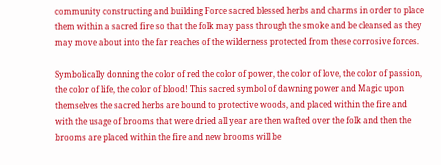community constructing and building Force sacred blessed herbs and charms in order to place them within a sacred fire so that the folk may pass through the smoke and be cleansed as they may move about into the far reaches of the wilderness protected from these corrosive forces.

Symbolically donning the color of red the color of power, the color of love, the color of passion, the color of life, the color of blood! This sacred symbol of dawning power and Magic upon themselves the sacred herbs are bound to protective woods, and placed within the fire and with the usage of brooms that were dried all year are then wafted over the folk and then the brooms are placed within the fire and new brooms will be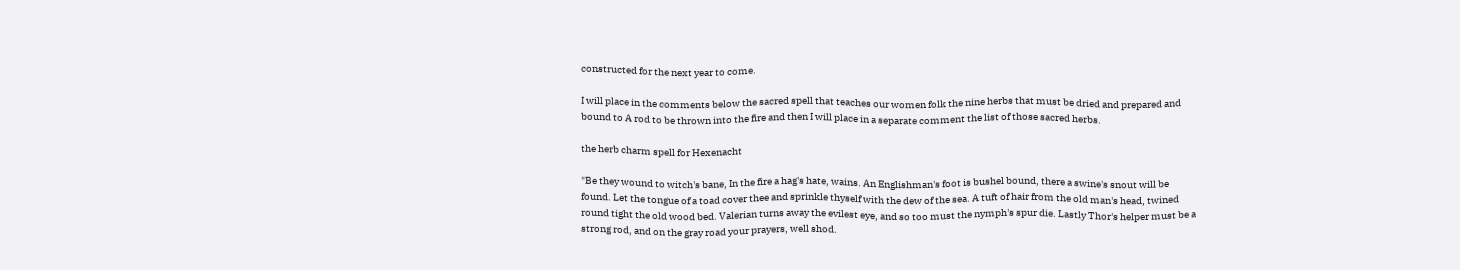constructed for the next year to come.

I will place in the comments below the sacred spell that teaches our women folk the nine herbs that must be dried and prepared and bound to A rod to be thrown into the fire and then I will place in a separate comment the list of those sacred herbs.

the herb charm spell for Hexenacht

"Be they wound to witch's bane, In the fire a hag's hate, wains. An Englishman's foot is bushel bound, there a swine's snout will be found. Let the tongue of a toad cover thee and sprinkle thyself with the dew of the sea. A tuft of hair from the old man's head, twined round tight the old wood bed. Valerian turns away the evilest eye, and so too must the nymph's spur die. Lastly Thor's helper must be a strong rod, and on the gray road your prayers, well shod.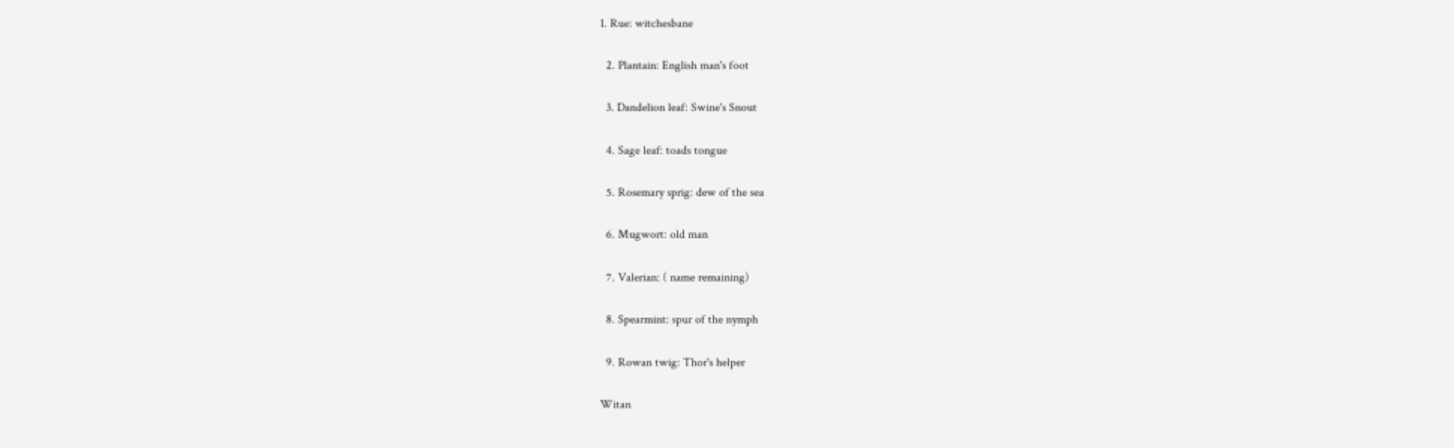1. Rue: witchesbane

  2. Plantain: English man's foot

  3. Dandelion leaf: Swine's Snout

  4. Sage leaf: toads tongue

  5. Rosemary sprig: dew of the sea

  6. Mugwort: old man

  7. Valerian: ( name remaining)

  8. Spearmint: spur of the nymph

  9. Rowan twig: Thor's helper

Witan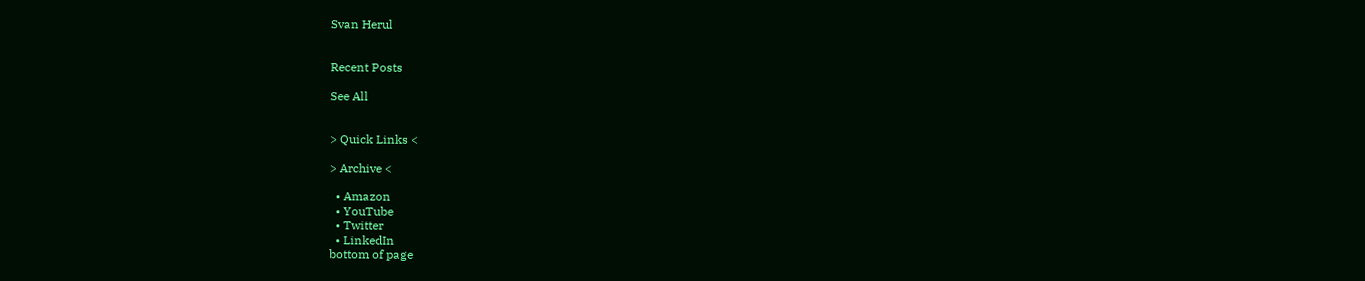Svan Herul


Recent Posts

See All


> Quick Links <

> Archive <

  • Amazon
  • YouTube
  • Twitter
  • LinkedIn
bottom of page